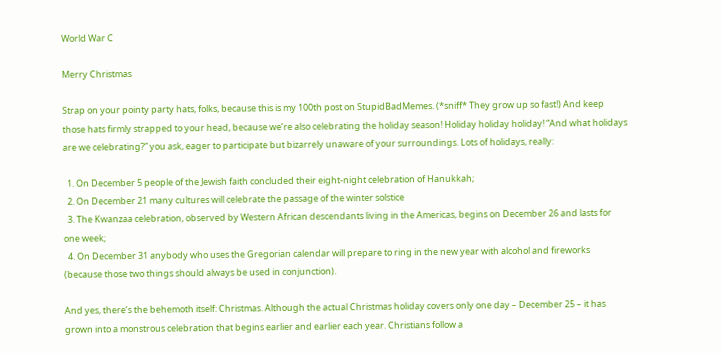World War C

Merry Christmas

Strap on your pointy party hats, folks, because this is my 100th post on StupidBadMemes. (*sniff* They grow up so fast!) And keep those hats firmly strapped to your head, because we’re also celebrating the holiday season! Holiday holiday holiday! “And what holidays are we celebrating?” you ask, eager to participate but bizarrely unaware of your surroundings. Lots of holidays, really:

  1. On December 5 people of the Jewish faith concluded their eight-night celebration of Hanukkah;
  2. On December 21 many cultures will celebrate the passage of the winter solstice
  3. The Kwanzaa celebration, observed by Western African descendants living in the Americas, begins on December 26 and lasts for one week;
  4. On December 31 anybody who uses the Gregorian calendar will prepare to ring in the new year with alcohol and fireworks (because those two things should always be used in conjunction).

And yes, there’s the behemoth itself: Christmas. Although the actual Christmas holiday covers only one day – December 25 – it has grown into a monstrous celebration that begins earlier and earlier each year. Christians follow a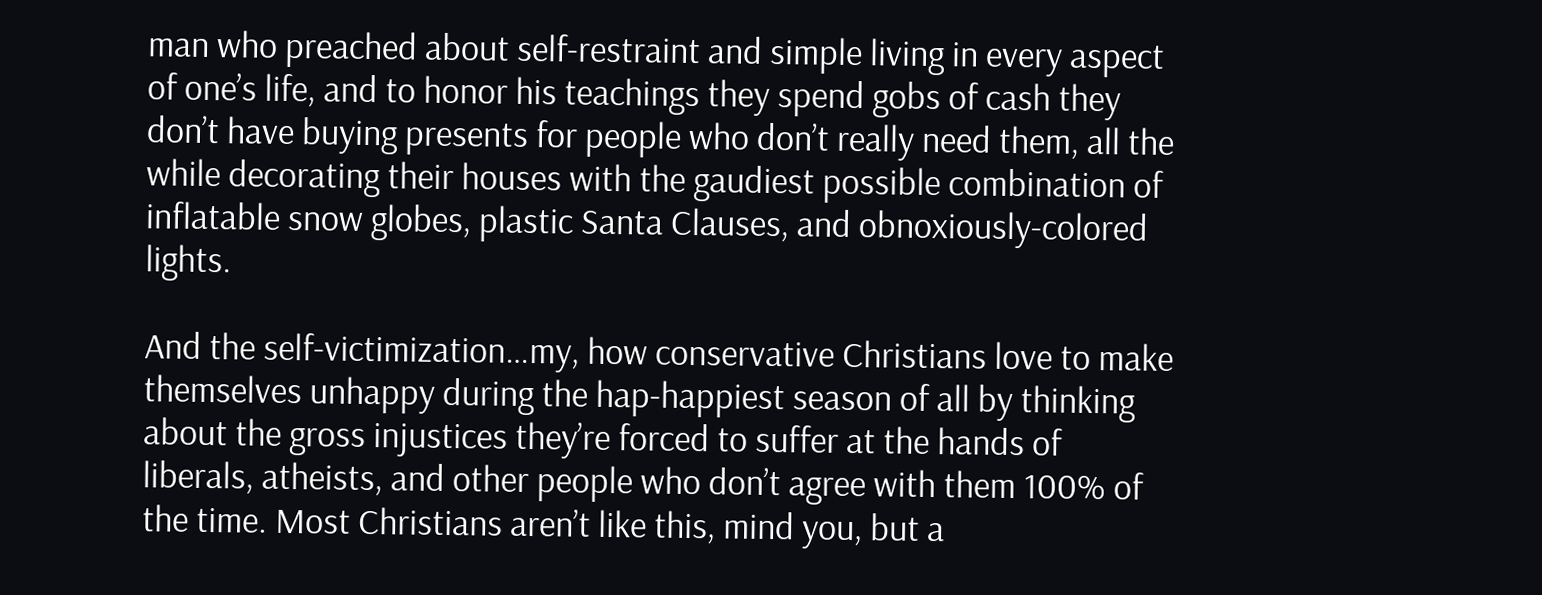man who preached about self-restraint and simple living in every aspect of one’s life, and to honor his teachings they spend gobs of cash they don’t have buying presents for people who don’t really need them, all the while decorating their houses with the gaudiest possible combination of inflatable snow globes, plastic Santa Clauses, and obnoxiously-colored lights.

And the self-victimization…my, how conservative Christians love to make themselves unhappy during the hap-happiest season of all by thinking about the gross injustices they’re forced to suffer at the hands of liberals, atheists, and other people who don’t agree with them 100% of the time. Most Christians aren’t like this, mind you, but a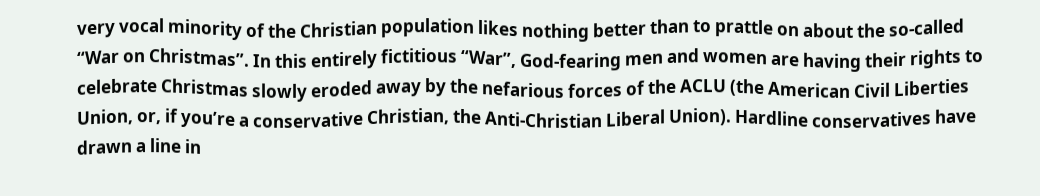very vocal minority of the Christian population likes nothing better than to prattle on about the so-called “War on Christmas”. In this entirely fictitious “War”, God-fearing men and women are having their rights to celebrate Christmas slowly eroded away by the nefarious forces of the ACLU (the American Civil Liberties Union, or, if you’re a conservative Christian, the Anti-Christian Liberal Union). Hardline conservatives have drawn a line in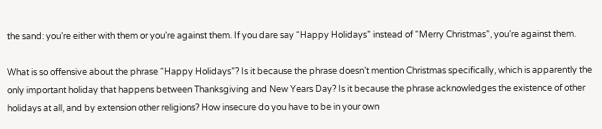the sand: you’re either with them or you’re against them. If you dare say “Happy Holidays” instead of “Merry Christmas”, you’re against them.

What is so offensive about the phrase “Happy Holidays”? Is it because the phrase doesn’t mention Christmas specifically, which is apparently the only important holiday that happens between Thanksgiving and New Years Day? Is it because the phrase acknowledges the existence of other holidays at all, and by extension other religions? How insecure do you have to be in your own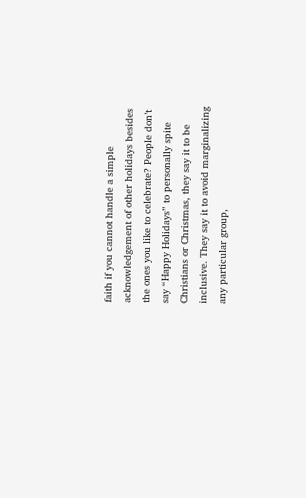faith if you cannot handle a simple acknowledgement of other holidays besides the ones you like to celebrate? People don’t say “Happy Holidays” to personally spite Christians or Christmas, they say it to be inclusive. They say it to avoid marginalizing any particular group,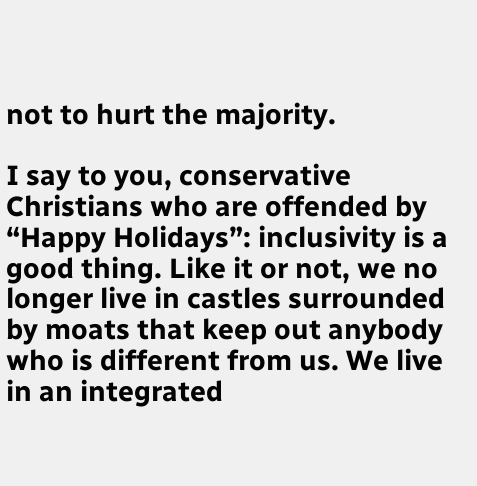not to hurt the majority.

I say to you, conservative Christians who are offended by “Happy Holidays”: inclusivity is a good thing. Like it or not, we no longer live in castles surrounded by moats that keep out anybody who is different from us. We live in an integrated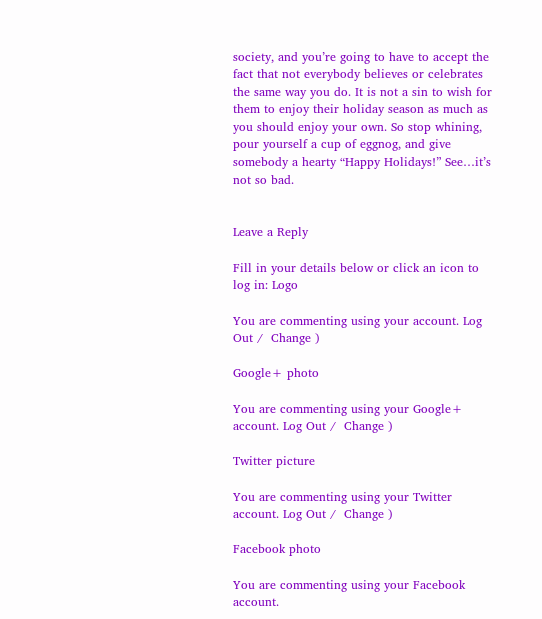society, and you’re going to have to accept the fact that not everybody believes or celebrates the same way you do. It is not a sin to wish for them to enjoy their holiday season as much as you should enjoy your own. So stop whining, pour yourself a cup of eggnog, and give somebody a hearty “Happy Holidays!” See…it’s not so bad.


Leave a Reply

Fill in your details below or click an icon to log in: Logo

You are commenting using your account. Log Out /  Change )

Google+ photo

You are commenting using your Google+ account. Log Out /  Change )

Twitter picture

You are commenting using your Twitter account. Log Out /  Change )

Facebook photo

You are commenting using your Facebook account.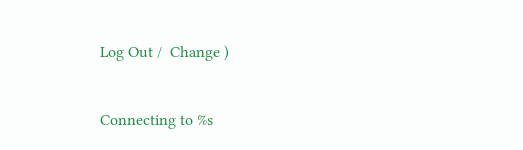Log Out /  Change )


Connecting to %s